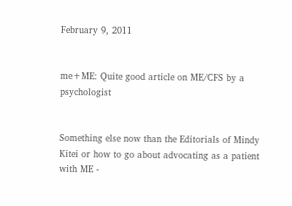February 9, 2011


me+ME: Quite good article on ME/CFS by a psychologist


Something else now than the Editorials of Mindy Kitei or how to go about advocating as a patient with ME -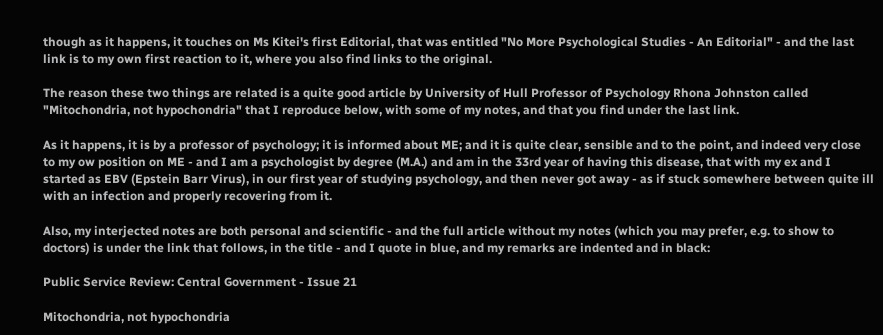though as it happens, it touches on Ms Kitei's first Editorial, that was entitled "No More Psychological Studies - An Editorial" - and the last link is to my own first reaction to it, where you also find links to the original.

The reason these two things are related is a quite good article by University of Hull Professor of Psychology Rhona Johnston called "Mitochondria, not hypochondria" that I reproduce below, with some of my notes, and that you find under the last link.

As it happens, it is by a professor of psychology; it is informed about ME; and it is quite clear, sensible and to the point, and indeed very close to my ow position on ME - and I am a psychologist by degree (M.A.) and am in the 33rd year of having this disease, that with my ex and I started as EBV (Epstein Barr Virus), in our first year of studying psychology, and then never got away - as if stuck somewhere between quite ill with an infection and properly recovering from it.

Also, my interjected notes are both personal and scientific - and the full article without my notes (which you may prefer, e.g. to show to doctors) is under the link that follows, in the title - and I quote in blue, and my remarks are indented and in black:

Public Service Review: Central Government - Issue 21

Mitochondria, not hypochondria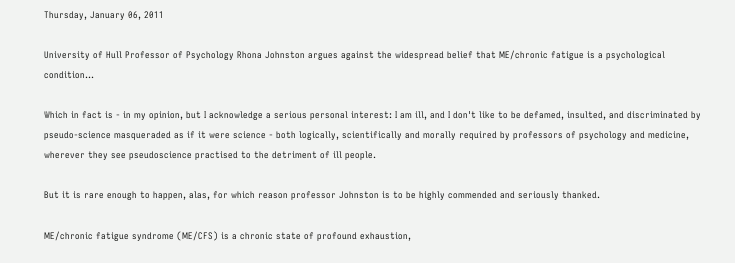Thursday, January 06, 2011

University of Hull Professor of Psychology Rhona Johnston argues against the widespread belief that ME/chronic fatigue is a psychological condition…

Which in fact is - in my opinion, but I acknowledge a serious personal interest: I am ill, and I don't like to be defamed, insulted, and discriminated by pseudo-science masqueraded as if it were science - both logically, scientifically and morally required by professors of psychology and medicine, wherever they see pseudoscience practised to the detriment of ill people.

But it is rare enough to happen, alas, for which reason professor Johnston is to be highly commended and seriously thanked.

ME/chronic fatigue syndrome (ME/CFS) is a chronic state of profound exhaustion,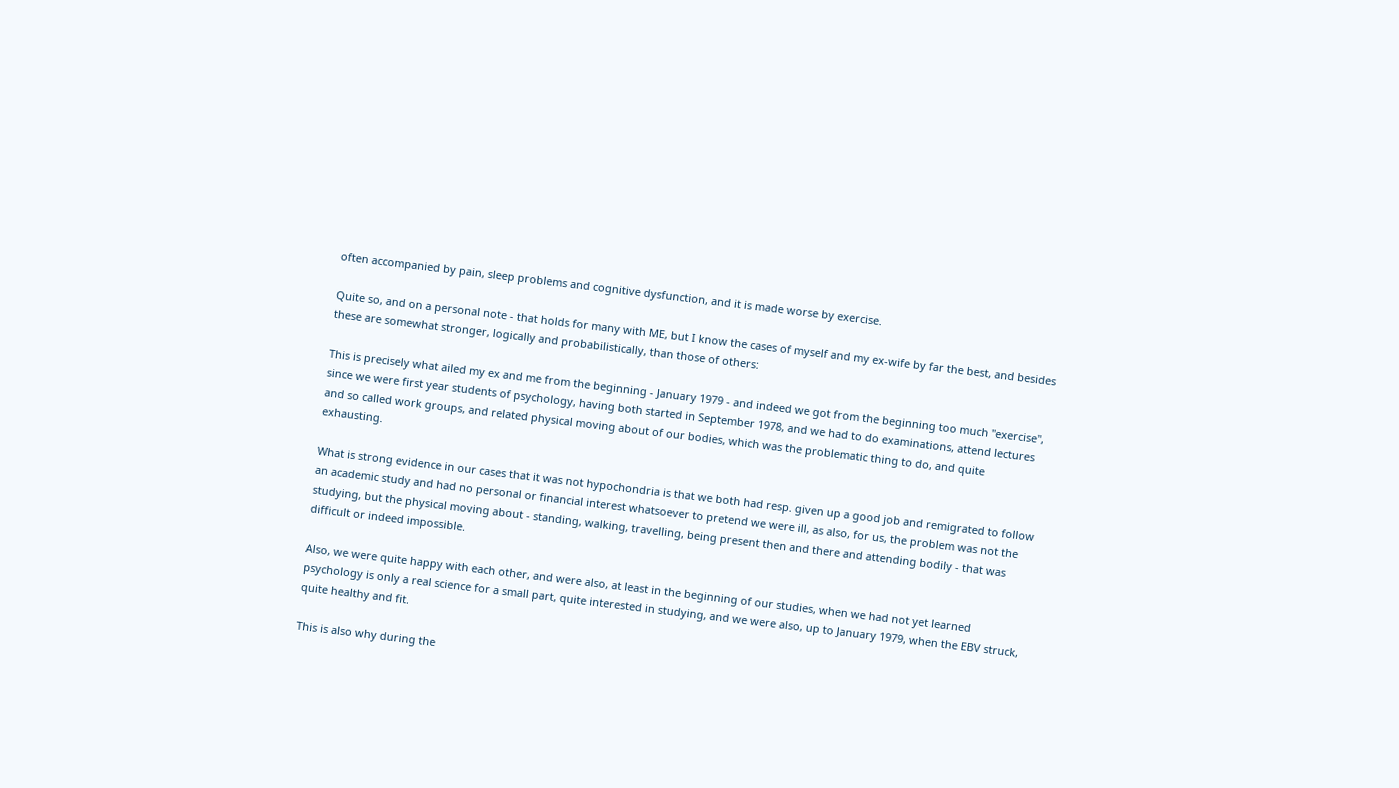often accompanied by pain, sleep problems and cognitive dysfunction, and it is made worse by exercise.

Quite so, and on a personal note - that holds for many with ME, but I know the cases of myself and my ex-wife by far the best, and besides these are somewhat stronger, logically and probabilistically, than those of others:

This is precisely what ailed my ex and me from the beginning - January 1979 - and indeed we got from the beginning too much "exercise", since we were first year students of psychology, having both started in September 1978, and we had to do examinations, attend lectures and so called work groups, and related physical moving about of our bodies, which was the problematic thing to do, and quite exhausting.

What is strong evidence in our cases that it was not hypochondria is that we both had resp. given up a good job and remigrated to follow an academic study and had no personal or financial interest whatsoever to pretend we were ill, as also, for us, the problem was not the studying, but the physical moving about - standing, walking, travelling, being present then and there and attending bodily - that was difficult or indeed impossible.

Also, we were quite happy with each other, and were also, at least in the beginning of our studies, when we had not yet learned psychology is only a real science for a small part, quite interested in studying, and we were also, up to January 1979, when the EBV struck, quite healthy and fit.

This is also why during the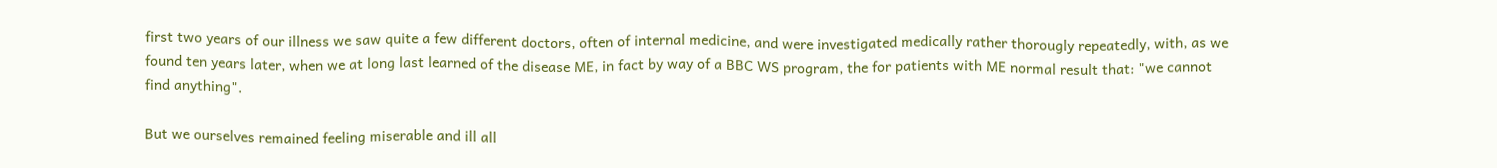first two years of our illness we saw quite a few different doctors, often of internal medicine, and were investigated medically rather thorougly repeatedly, with, as we found ten years later, when we at long last learned of the disease ME, in fact by way of a BBC WS program, the for patients with ME normal result that: "we cannot find anything".

But we ourselves remained feeling miserable and ill all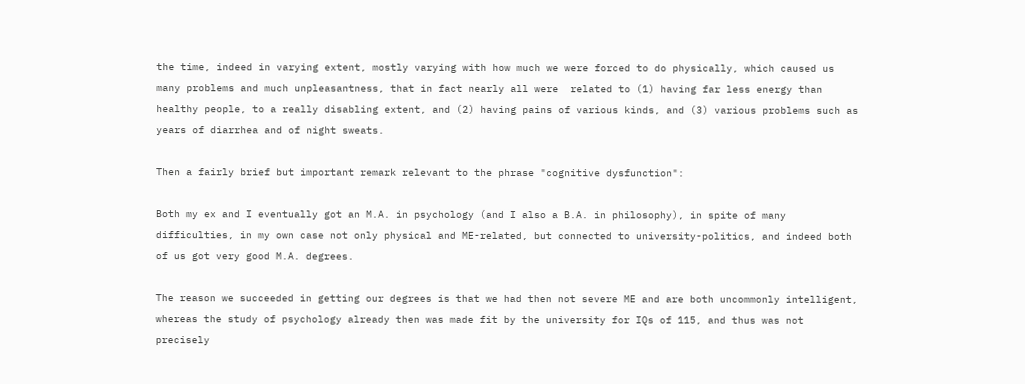the time, indeed in varying extent, mostly varying with how much we were forced to do physically, which caused us many problems and much unpleasantness, that in fact nearly all were  related to (1) having far less energy than healthy people, to a really disabling extent, and (2) having pains of various kinds, and (3) various problems such as years of diarrhea and of night sweats.

Then a fairly brief but important remark relevant to the phrase "cognitive dysfunction":

Both my ex and I eventually got an M.A. in psychology (and I also a B.A. in philosophy), in spite of many difficulties, in my own case not only physical and ME-related, but connected to university-politics, and indeed both of us got very good M.A. degrees.

The reason we succeeded in getting our degrees is that we had then not severe ME and are both uncommonly intelligent, whereas the study of psychology already then was made fit by the university for IQs of 115, and thus was not precisely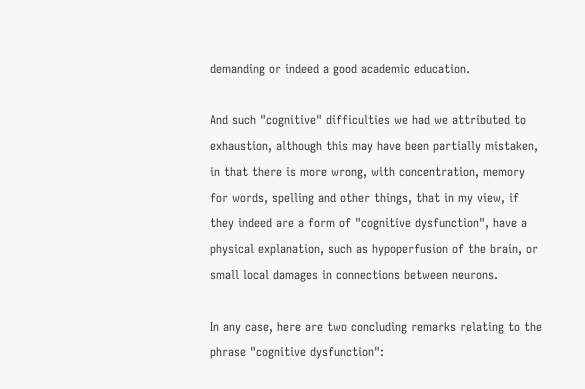demanding or indeed a good academic education.

And such "cognitive" difficulties we had we attributed to exhaustion, although this may have been partially mistaken, in that there is more wrong, with concentration, memory for words, spelling and other things, that in my view, if they indeed are a form of "cognitive dysfunction", have a physical explanation, such as hypoperfusion of the brain, or small local damages in connections between neurons.

In any case, here are two concluding remarks relating to the phrase "cognitive dysfunction":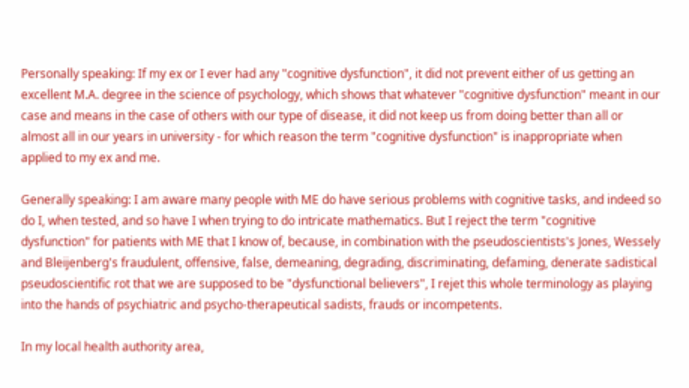Personally speaking: If my ex or I ever had any "cognitive dysfunction", it did not prevent either of us getting an excellent M.A. degree in the science of psychology, which shows that whatever "cognitive dysfunction" meant in our case and means in the case of others with our type of disease, it did not keep us from doing better than all or almost all in our years in university - for which reason the term "cognitive dysfunction" is inappropriate when applied to my ex and me.

Generally speaking: I am aware many people with ME do have serious problems with cognitive tasks, and indeed so do I, when tested, and so have I when trying to do intricate mathematics. But I reject the term "cognitive dysfunction" for patients with ME that I know of, because, in combination with the pseudoscientists's Jones, Wessely and Bleijenberg's fraudulent, offensive, false, demeaning, degrading, discriminating, defaming, denerate sadistical pseudoscientific rot that we are supposed to be "dysfunctional believers", I rejet this whole terminology as playing into the hands of psychiatric and psycho-therapeutical sadists, frauds or incompetents.

In my local health authority area,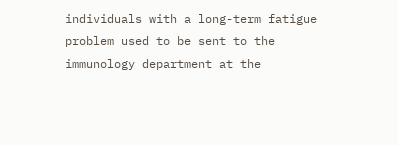individuals with a long-term fatigue problem used to be sent to the immunology department at the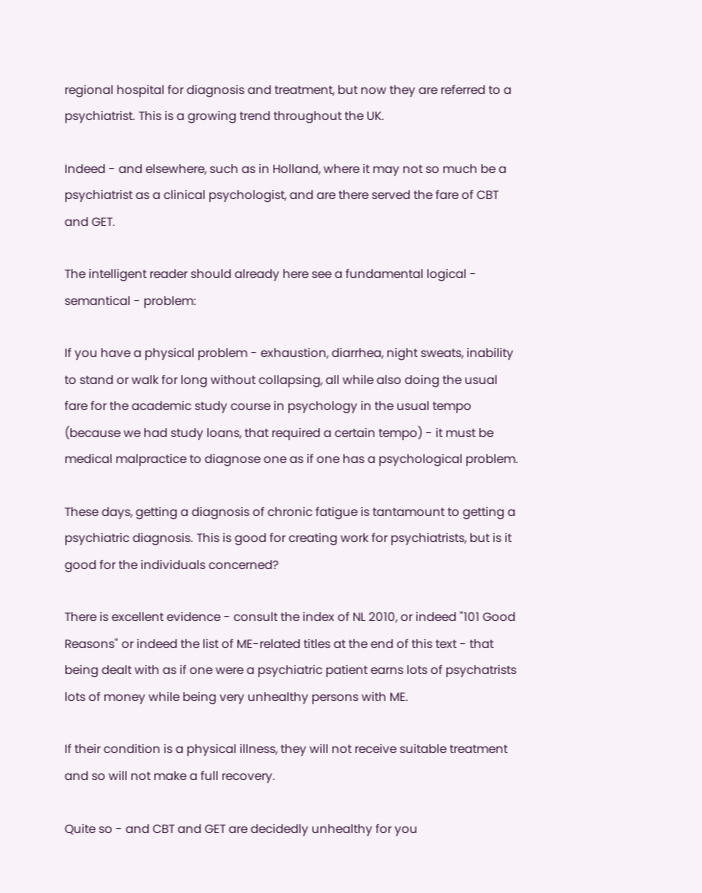regional hospital for diagnosis and treatment, but now they are referred to a psychiatrist. This is a growing trend throughout the UK.

Indeed - and elsewhere, such as in Holland, where it may not so much be a psychiatrist as a clinical psychologist, and are there served the fare of CBT and GET.

The intelligent reader should already here see a fundamental logical - semantical - problem:

If you have a physical problem - exhaustion, diarrhea, night sweats, inability to stand or walk for long without collapsing, all while also doing the usual fare for the academic study course in psychology in the usual tempo (because we had study loans, that required a certain tempo) - it must be medical malpractice to diagnose one as if one has a psychological problem.

These days, getting a diagnosis of chronic fatigue is tantamount to getting a psychiatric diagnosis. This is good for creating work for psychiatrists, but is it good for the individuals concerned?

There is excellent evidence - consult the index of NL 2010, or indeed "101 Good Reasons" or indeed the list of ME-related titles at the end of this text - that being dealt with as if one were a psychiatric patient earns lots of psychatrists lots of money while being very unhealthy persons with ME.

If their condition is a physical illness, they will not receive suitable treatment and so will not make a full recovery.

Quite so - and CBT and GET are decidedly unhealthy for you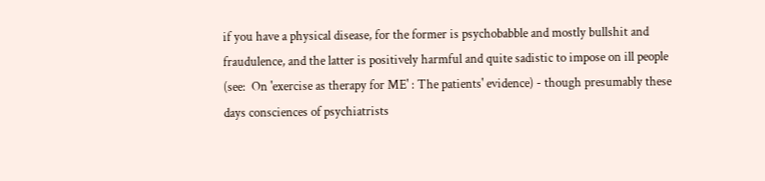if you have a physical disease, for the former is psychobabble and mostly bullshit and fraudulence, and the latter is positively harmful and quite sadistic to impose on ill people (see:  On 'exercise as therapy for ME' : The patients' evidence) - though presumably these days consciences of psychiatrists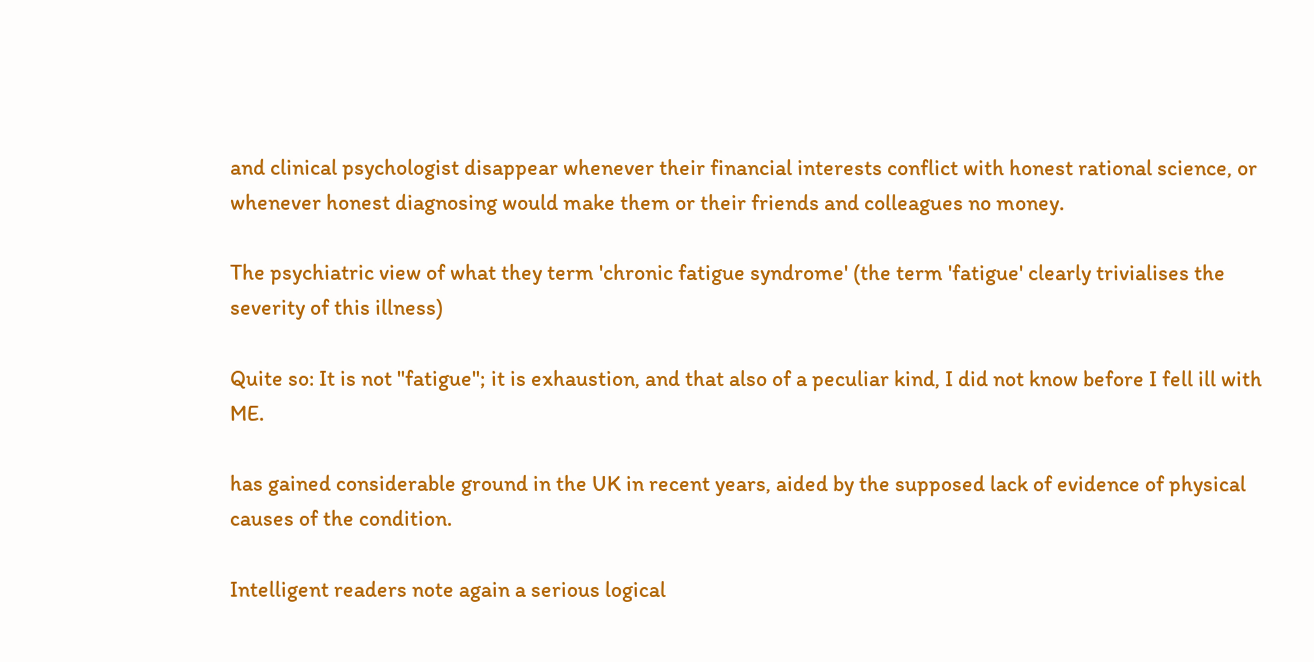and clinical psychologist disappear whenever their financial interests conflict with honest rational science, or whenever honest diagnosing would make them or their friends and colleagues no money.

The psychiatric view of what they term 'chronic fatigue syndrome' (the term 'fatigue' clearly trivialises the severity of this illness)

Quite so: It is not "fatigue"; it is exhaustion, and that also of a peculiar kind, I did not know before I fell ill with ME.

has gained considerable ground in the UK in recent years, aided by the supposed lack of evidence of physical causes of the condition.

Intelligent readers note again a serious logical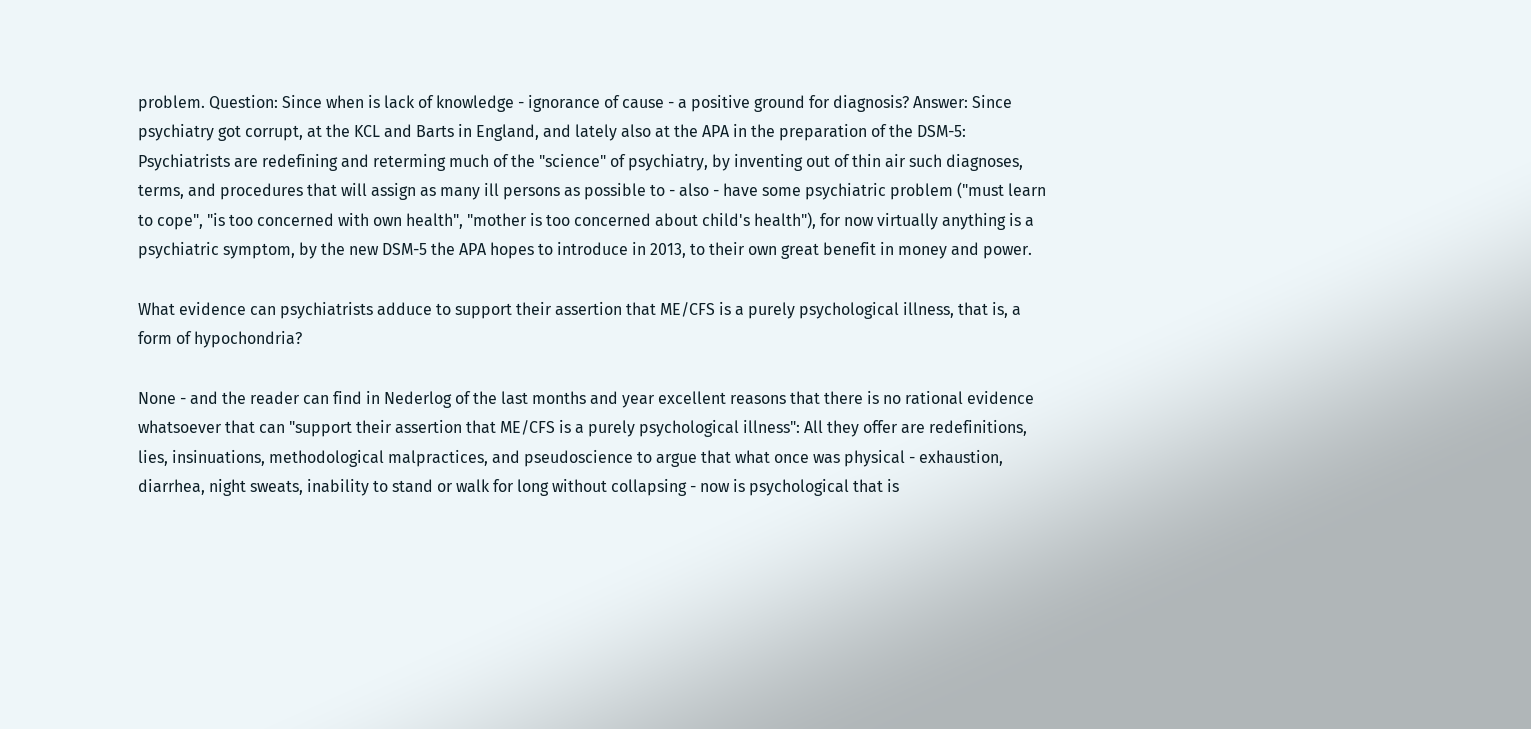problem. Question: Since when is lack of knowledge - ignorance of cause - a positive ground for diagnosis? Answer: Since psychiatry got corrupt, at the KCL and Barts in England, and lately also at the APA in the preparation of the DSM-5: Psychiatrists are redefining and reterming much of the "science" of psychiatry, by inventing out of thin air such diagnoses, terms, and procedures that will assign as many ill persons as possible to - also - have some psychiatric problem ("must learn to cope", "is too concerned with own health", "mother is too concerned about child's health"), for now virtually anything is a psychiatric symptom, by the new DSM-5 the APA hopes to introduce in 2013, to their own great benefit in money and power.

What evidence can psychiatrists adduce to support their assertion that ME/CFS is a purely psychological illness, that is, a form of hypochondria?

None - and the reader can find in Nederlog of the last months and year excellent reasons that there is no rational evidence whatsoever that can "support their assertion that ME/CFS is a purely psychological illness": All they offer are redefinitions, lies, insinuations, methodological malpractices, and pseudoscience to argue that what once was physical - exhaustion, diarrhea, night sweats, inability to stand or walk for long without collapsing - now is psychological that is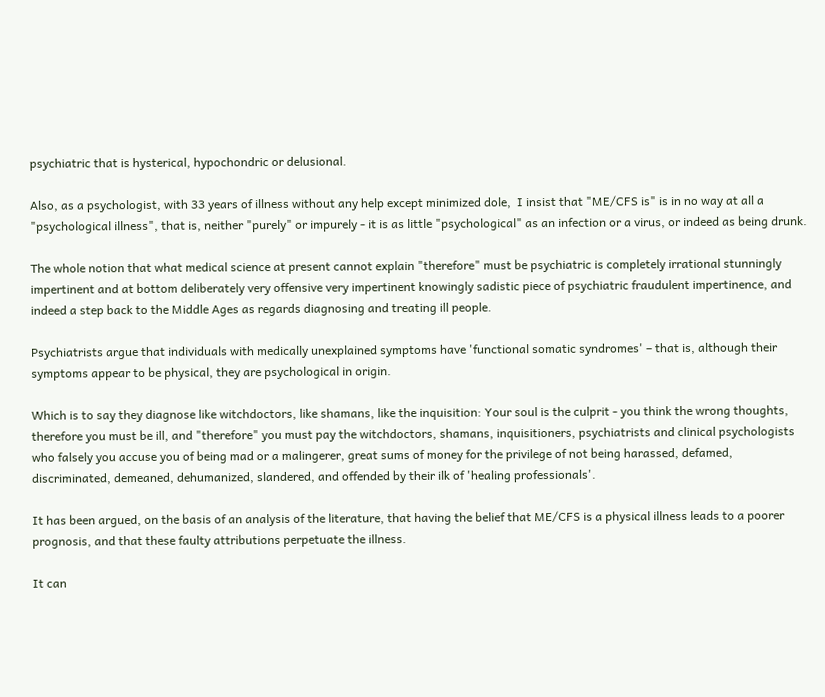psychiatric that is hysterical, hypochondric or delusional.

Also, as a psychologist, with 33 years of illness without any help except minimized dole,  I insist that "ME/CFS is" is in no way at all a "psychological illness", that is, neither "purely" or impurely - it is as little "psychological" as an infection or a virus, or indeed as being drunk.

The whole notion that what medical science at present cannot explain "therefore" must be psychiatric is completely irrational stunningly impertinent and at bottom deliberately very offensive very impertinent knowingly sadistic piece of psychiatric fraudulent impertinence, and indeed a step back to the Middle Ages as regards diagnosing and treating ill people.

Psychiatrists argue that individuals with medically unexplained symptoms have 'functional somatic syndromes' – that is, although their symptoms appear to be physical, they are psychological in origin.

Which is to say they diagnose like witchdoctors, like shamans, like the inquisition: Your soul is the culprit - you think the wrong thoughts, therefore you must be ill, and "therefore" you must pay the witchdoctors, shamans, inquisitioners, psychiatrists and clinical psychologists who falsely you accuse you of being mad or a malingerer, great sums of money for the privilege of not being harassed, defamed, discriminated, demeaned, dehumanized, slandered, and offended by their ilk of 'healing professionals'.

It has been argued, on the basis of an analysis of the literature, that having the belief that ME/CFS is a physical illness leads to a poorer prognosis, and that these faulty attributions perpetuate the illness.

It can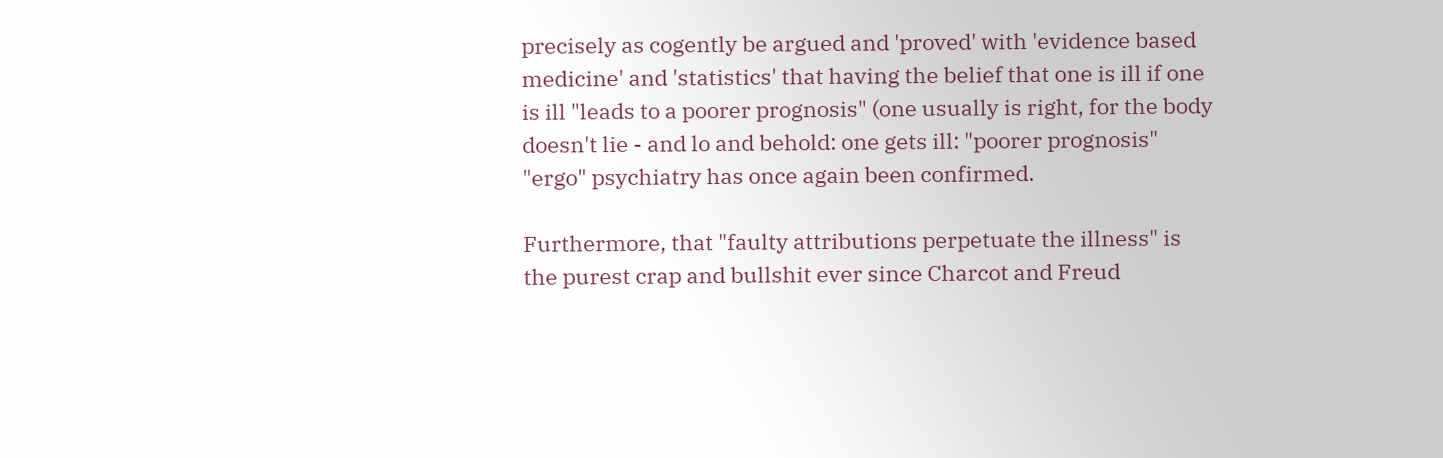precisely as cogently be argued and 'proved' with 'evidence based medicine' and 'statistics' that having the belief that one is ill if one is ill "leads to a poorer prognosis" (one usually is right, for the body doesn't lie - and lo and behold: one gets ill: "poorer prognosis" "ergo" psychiatry has once again been confirmed.

Furthermore, that "faulty attributions perpetuate the illness" is the purest crap and bullshit ever since Charcot and Freud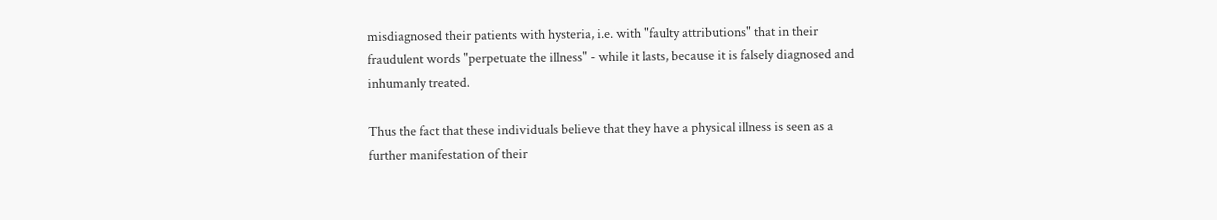misdiagnosed their patients with hysteria, i.e. with "faulty attributions" that in their fraudulent words "perpetuate the illness" - while it lasts, because it is falsely diagnosed and inhumanly treated.

Thus the fact that these individuals believe that they have a physical illness is seen as a further manifestation of their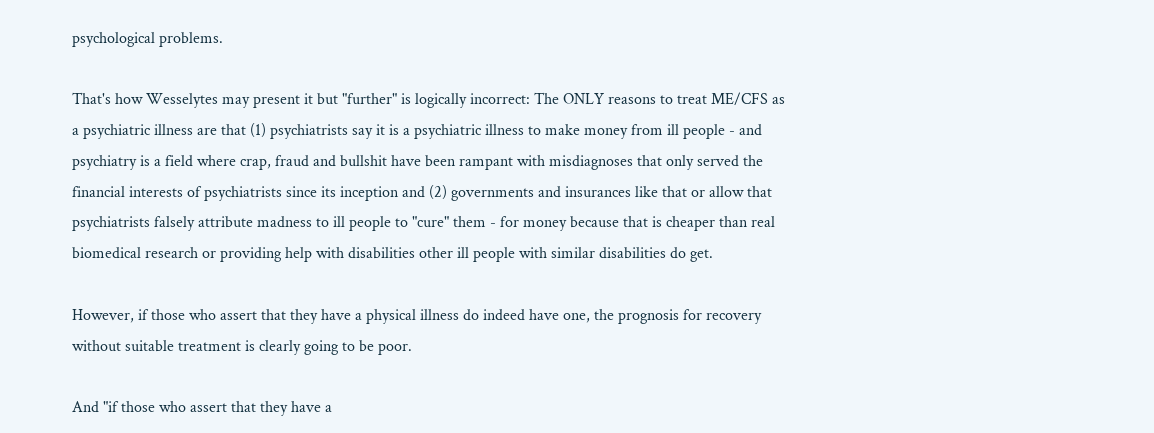psychological problems.

That's how Wesselytes may present it but "further" is logically incorrect: The ONLY reasons to treat ME/CFS as a psychiatric illness are that (1) psychiatrists say it is a psychiatric illness to make money from ill people - and psychiatry is a field where crap, fraud and bullshit have been rampant with misdiagnoses that only served the financial interests of psychiatrists since its inception and (2) governments and insurances like that or allow that psychiatrists falsely attribute madness to ill people to "cure" them - for money because that is cheaper than real biomedical research or providing help with disabilities other ill people with similar disabilities do get.

However, if those who assert that they have a physical illness do indeed have one, the prognosis for recovery without suitable treatment is clearly going to be poor.

And "if those who assert that they have a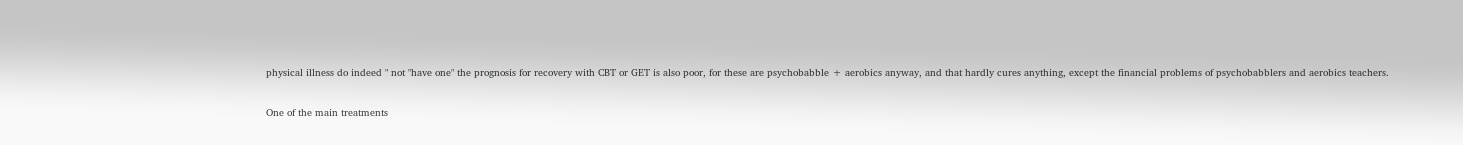physical illness do indeed " not "have one" the prognosis for recovery with CBT or GET is also poor, for these are psychobabble + aerobics anyway, and that hardly cures anything, except the financial problems of psychobabblers and aerobics teachers.

One of the main treatments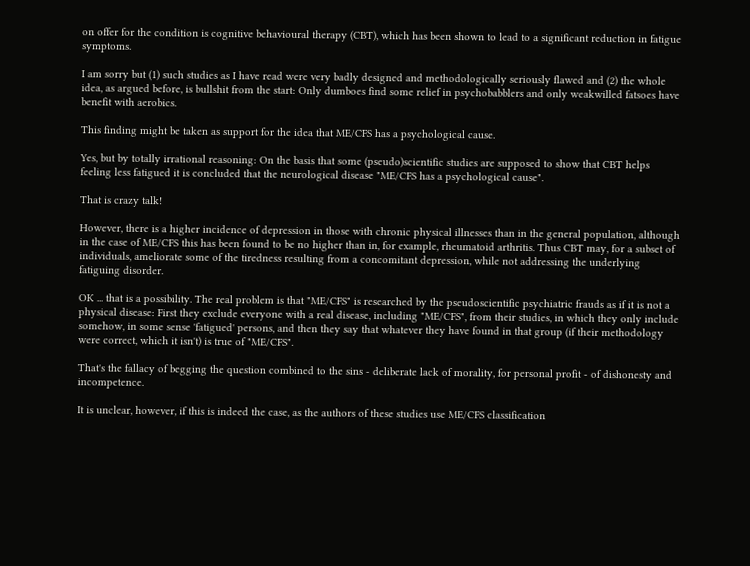on offer for the condition is cognitive behavioural therapy (CBT), which has been shown to lead to a significant reduction in fatigue symptoms.

I am sorry but (1) such studies as I have read were very badly designed and methodologically seriously flawed and (2) the whole idea, as argued before, is bullshit from the start: Only dumboes find some relief in psychobabblers and only weakwilled fatsoes have benefit with aerobics.

This finding might be taken as support for the idea that ME/CFS has a psychological cause.

Yes, but by totally irrational reasoning: On the basis that some (pseudo)scientific studies are supposed to show that CBT helps feeling less fatigued it is concluded that the neurological disease "ME/CFS has a psychological cause".

That is crazy talk!

However, there is a higher incidence of depression in those with chronic physical illnesses than in the general population, although in the case of ME/CFS this has been found to be no higher than in, for example, rheumatoid arthritis. Thus CBT may, for a subset of individuals, ameliorate some of the tiredness resulting from a concomitant depression, while not addressing the underlying fatiguing disorder.

OK ... that is a possibility. The real problem is that "ME/CFS" is researched by the pseudoscientific psychiatric frauds as if it is not a physical disease: First they exclude everyone with a real disease, including "ME/CFS", from their studies, in which they only include somehow, in some sense 'fatigued' persons, and then they say that whatever they have found in that group (if their methodology were correct, which it isn't) is true of "ME/CFS".

That's the fallacy of begging the question combined to the sins - deliberate lack of morality, for personal profit - of dishonesty and incompetence.

It is unclear, however, if this is indeed the case, as the authors of these studies use ME/CFS classification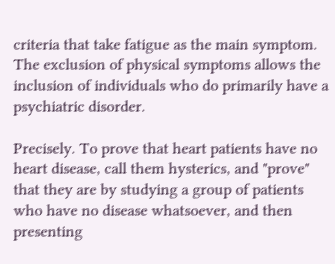criteria that take fatigue as the main symptom. The exclusion of physical symptoms allows the inclusion of individuals who do primarily have a psychiatric disorder.

Precisely. To prove that heart patients have no heart disease, call them hysterics, and "prove" that they are by studying a group of patients who have no disease whatsoever, and then presenting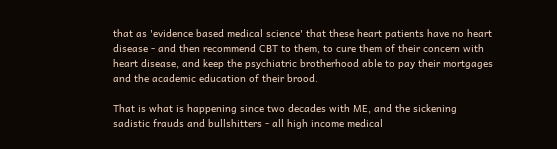that as 'evidence based medical science' that these heart patients have no heart disease - and then recommend CBT to them, to cure them of their concern with heart disease, and keep the psychiatric brotherhood able to pay their mortgages and the academic education of their brood.

That is what is happening since two decades with ME, and the sickening sadistic frauds and bullshitters - all high income medical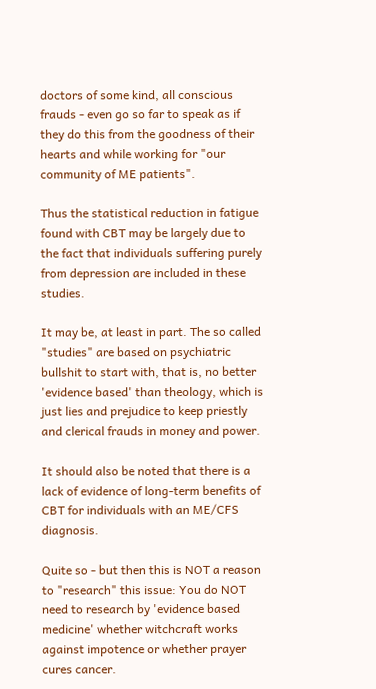doctors of some kind, all conscious frauds - even go so far to speak as if they do this from the goodness of their hearts and while working for "our community of ME patients".

Thus the statistical reduction in fatigue found with CBT may be largely due to the fact that individuals suffering purely from depression are included in these studies.

It may be, at least in part. The so called "studies" are based on psychiatric bullshit to start with, that is, no better 'evidence based' than theology, which is just lies and prejudice to keep priestly and clerical frauds in money and power.

It should also be noted that there is a lack of evidence of long-term benefits of CBT for individuals with an ME/CFS diagnosis.

Quite so - but then this is NOT a reason to "research" this issue: You do NOT need to research by 'evidence based medicine' whether witchcraft works against impotence or whether prayer cures cancer.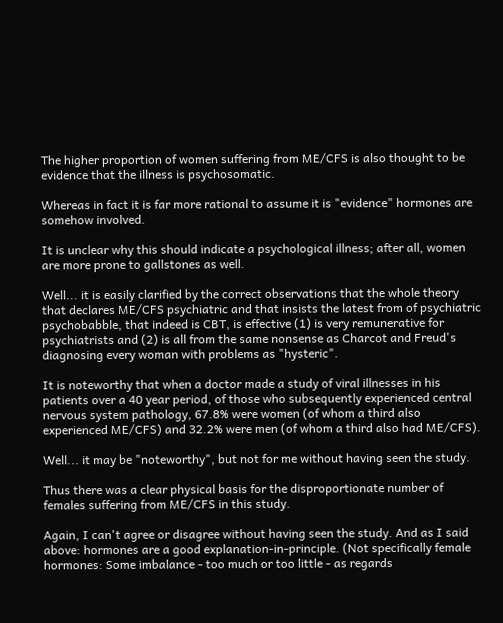The higher proportion of women suffering from ME/CFS is also thought to be evidence that the illness is psychosomatic.

Whereas in fact it is far more rational to assume it is "evidence" hormones are somehow involved.

It is unclear why this should indicate a psychological illness; after all, women are more prone to gallstones as well.

Well... it is easily clarified by the correct observations that the whole theory that declares ME/CFS psychiatric and that insists the latest from of psychiatric psychobabble, that indeed is CBT, is effective (1) is very remunerative for psychiatrists and (2) is all from the same nonsense as Charcot and Freud's diagnosing every woman with problems as "hysteric".

It is noteworthy that when a doctor made a study of viral illnesses in his patients over a 40 year period, of those who subsequently experienced central nervous system pathology, 67.8% were women (of whom a third also experienced ME/CFS) and 32.2% were men (of whom a third also had ME/CFS).

Well... it may be "noteworthy", but not for me without having seen the study.

Thus there was a clear physical basis for the disproportionate number of females suffering from ME/CFS in this study.

Again, I can't agree or disagree without having seen the study. And as I said above: hormones are a good explanation-in-principle. (Not specifically female hormones: Some imbalance - too much or too little - as regards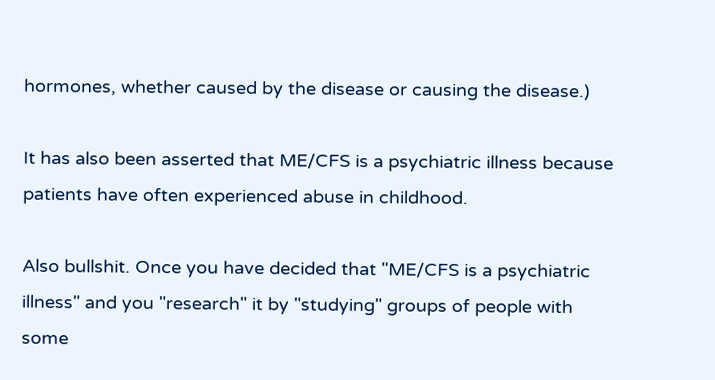hormones, whether caused by the disease or causing the disease.)

It has also been asserted that ME/CFS is a psychiatric illness because patients have often experienced abuse in childhood.

Also bullshit. Once you have decided that "ME/CFS is a psychiatric illness" and you "research" it by "studying" groups of people with some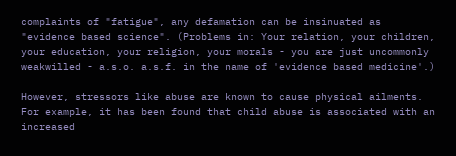complaints of "fatigue", any defamation can be insinuated as "evidence based science". (Problems in: Your relation, your children, your education, your religion, your morals - you are just uncommonly weakwilled - a.s.o. a.s.f. in the name of 'evidence based medicine'.)

However, stressors like abuse are known to cause physical ailments. For example, it has been found that child abuse is associated with an increased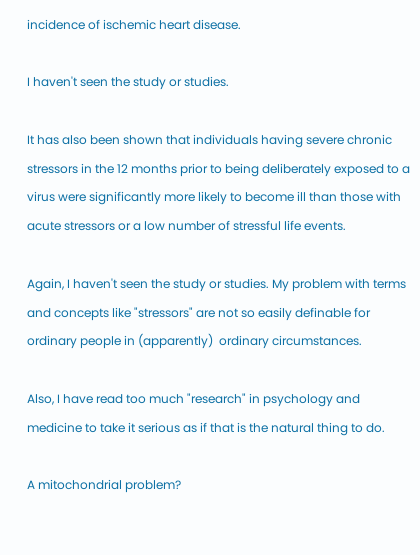incidence of ischemic heart disease.

I haven't seen the study or studies.

It has also been shown that individuals having severe chronic stressors in the 12 months prior to being deliberately exposed to a virus were significantly more likely to become ill than those with acute stressors or a low number of stressful life events.

Again, I haven't seen the study or studies. My problem with terms and concepts like "stressors" are not so easily definable for ordinary people in (apparently)  ordinary circumstances.

Also, I have read too much "research" in psychology and medicine to take it serious as if that is the natural thing to do.

A mitochondrial problem?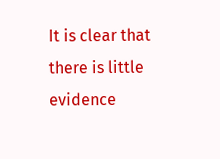It is clear that there is little evidence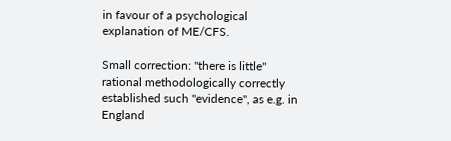in favour of a psychological explanation of ME/CFS.

Small correction: "there is little" rational methodologically correctly established such "evidence", as e.g. in England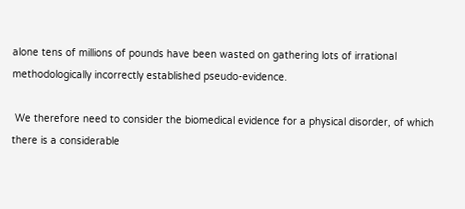alone tens of millions of pounds have been wasted on gathering lots of irrational methodologically incorrectly established pseudo-evidence.

 We therefore need to consider the biomedical evidence for a physical disorder, of which there is a considerable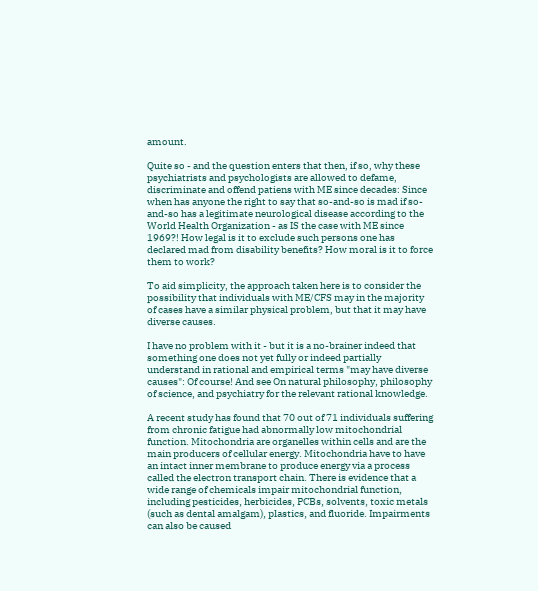amount.

Quite so - and the question enters that then, if so, why these psychiatrists and psychologists are allowed to defame, discriminate and offend patiens with ME since decades: Since when has anyone the right to say that so-and-so is mad if so-and-so has a legitimate neurological disease according to the World Health Organization - as IS the case with ME since 1969?! How legal is it to exclude such persons one has declared mad from disability benefits? How moral is it to force them to work?

To aid simplicity, the approach taken here is to consider the possibility that individuals with ME/CFS may in the majority of cases have a similar physical problem, but that it may have diverse causes.

I have no problem with it - but it is a no-brainer indeed that something one does not yet fully or indeed partially understand in rational and empirical terms "may have diverse causes": Of course! And see On natural philosophy, philosophy of science, and psychiatry for the relevant rational knowledge.

A recent study has found that 70 out of 71 individuals suffering from chronic fatigue had abnormally low mitochondrial function. Mitochondria are organelles within cells and are the main producers of cellular energy. Mitochondria have to have an intact inner membrane to produce energy via a process called the electron transport chain. There is evidence that a wide range of chemicals impair mitochondrial function, including pesticides, herbicides, PCBs, solvents, toxic metals (such as dental amalgam), plastics, and fluoride. Impairments can also be caused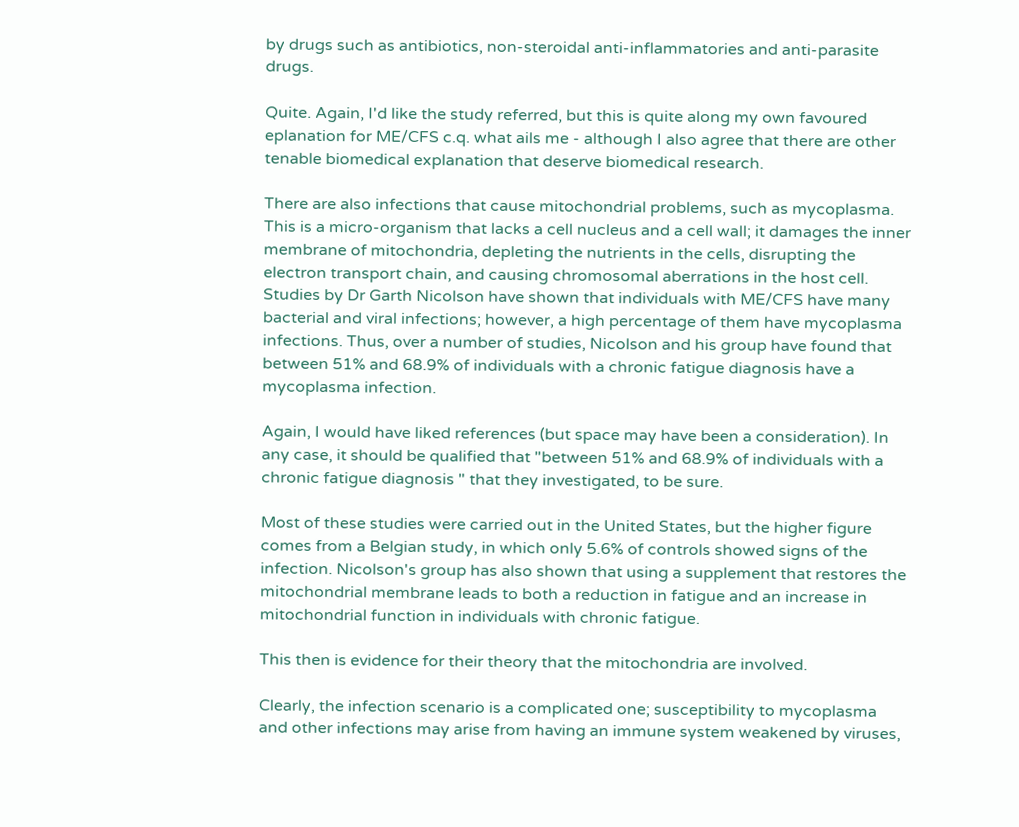by drugs such as antibiotics, non-steroidal anti-inflammatories and anti-parasite drugs.

Quite. Again, I'd like the study referred, but this is quite along my own favoured eplanation for ME/CFS c.q. what ails me - although I also agree that there are other tenable biomedical explanation that deserve biomedical research.

There are also infections that cause mitochondrial problems, such as mycoplasma. This is a micro-organism that lacks a cell nucleus and a cell wall; it damages the inner membrane of mitochondria, depleting the nutrients in the cells, disrupting the electron transport chain, and causing chromosomal aberrations in the host cell. Studies by Dr Garth Nicolson have shown that individuals with ME/CFS have many bacterial and viral infections; however, a high percentage of them have mycoplasma infections. Thus, over a number of studies, Nicolson and his group have found that between 51% and 68.9% of individuals with a chronic fatigue diagnosis have a mycoplasma infection.

Again, I would have liked references (but space may have been a consideration). In any case, it should be qualified that "between 51% and 68.9% of individuals with a chronic fatigue diagnosis " that they investigated, to be sure.

Most of these studies were carried out in the United States, but the higher figure comes from a Belgian study, in which only 5.6% of controls showed signs of the infection. Nicolson's group has also shown that using a supplement that restores the mitochondrial membrane leads to both a reduction in fatigue and an increase in mitochondrial function in individuals with chronic fatigue.

This then is evidence for their theory that the mitochondria are involved.

Clearly, the infection scenario is a complicated one; susceptibility to mycoplasma and other infections may arise from having an immune system weakened by viruses,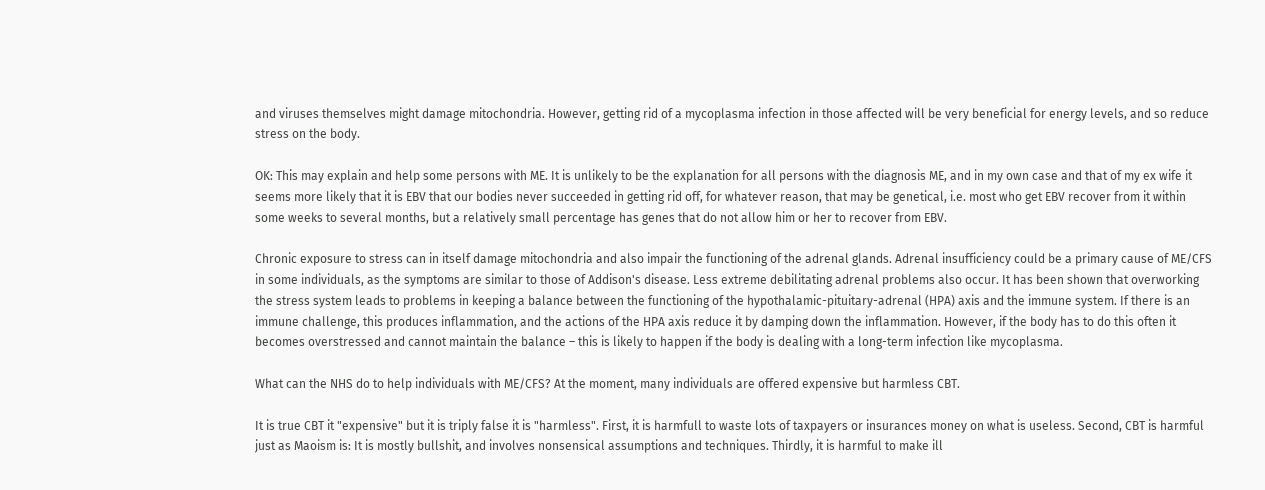and viruses themselves might damage mitochondria. However, getting rid of a mycoplasma infection in those affected will be very beneficial for energy levels, and so reduce stress on the body.

OK: This may explain and help some persons with ME. It is unlikely to be the explanation for all persons with the diagnosis ME, and in my own case and that of my ex wife it seems more likely that it is EBV that our bodies never succeeded in getting rid off, for whatever reason, that may be genetical, i.e. most who get EBV recover from it within some weeks to several months, but a relatively small percentage has genes that do not allow him or her to recover from EBV.

Chronic exposure to stress can in itself damage mitochondria and also impair the functioning of the adrenal glands. Adrenal insufficiency could be a primary cause of ME/CFS in some individuals, as the symptoms are similar to those of Addison's disease. Less extreme debilitating adrenal problems also occur. It has been shown that overworking the stress system leads to problems in keeping a balance between the functioning of the hypothalamic-pituitary-adrenal (HPA) axis and the immune system. If there is an immune challenge, this produces inflammation, and the actions of the HPA axis reduce it by damping down the inflammation. However, if the body has to do this often it becomes overstressed and cannot maintain the balance – this is likely to happen if the body is dealing with a long-term infection like mycoplasma.

What can the NHS do to help individuals with ME/CFS? At the moment, many individuals are offered expensive but harmless CBT.

It is true CBT it "expensive" but it is triply false it is "harmless". First, it is harmfull to waste lots of taxpayers or insurances money on what is useless. Second, CBT is harmful just as Maoism is: It is mostly bullshit, and involves nonsensical assumptions and techniques. Thirdly, it is harmful to make ill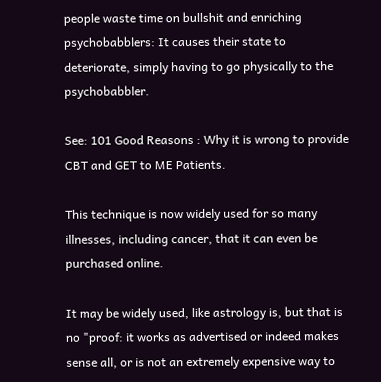people waste time on bullshit and enriching psychobabblers: It causes their state to deteriorate, simply having to go physically to the psychobabbler.

See: 101 Good Reasons : Why it is wrong to provide CBT and GET to ME Patients.

This technique is now widely used for so many illnesses, including cancer, that it can even be purchased online.

It may be widely used, like astrology is, but that is no "proof: it works as advertised or indeed makes sense all, or is not an extremely expensive way to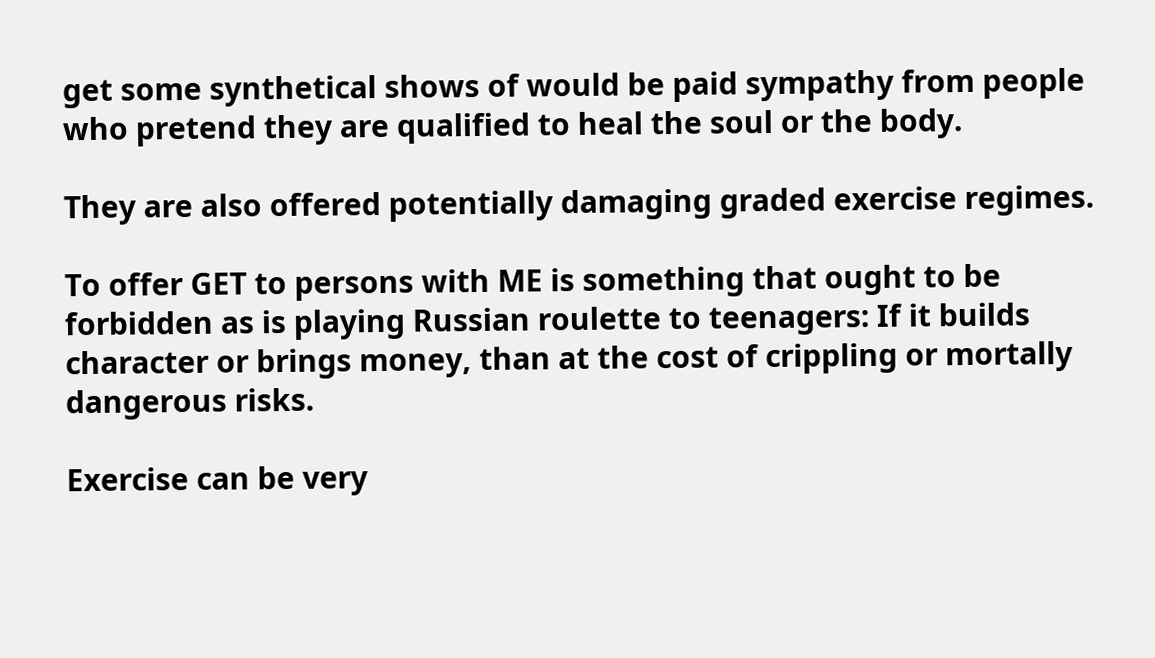get some synthetical shows of would be paid sympathy from people who pretend they are qualified to heal the soul or the body.

They are also offered potentially damaging graded exercise regimes.

To offer GET to persons with ME is something that ought to be forbidden as is playing Russian roulette to teenagers: If it builds character or brings money, than at the cost of crippling or mortally dangerous risks.

Exercise can be very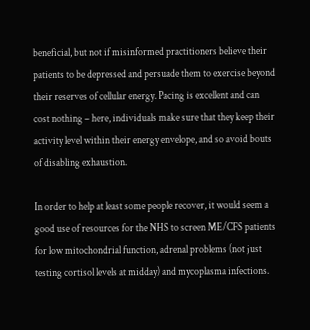beneficial, but not if misinformed practitioners believe their patients to be depressed and persuade them to exercise beyond their reserves of cellular energy. Pacing is excellent and can cost nothing – here, individuals make sure that they keep their activity level within their energy envelope, and so avoid bouts of disabling exhaustion.

In order to help at least some people recover, it would seem a good use of resources for the NHS to screen ME/CFS patients for low mitochondrial function, adrenal problems (not just testing cortisol levels at midday) and mycoplasma infections.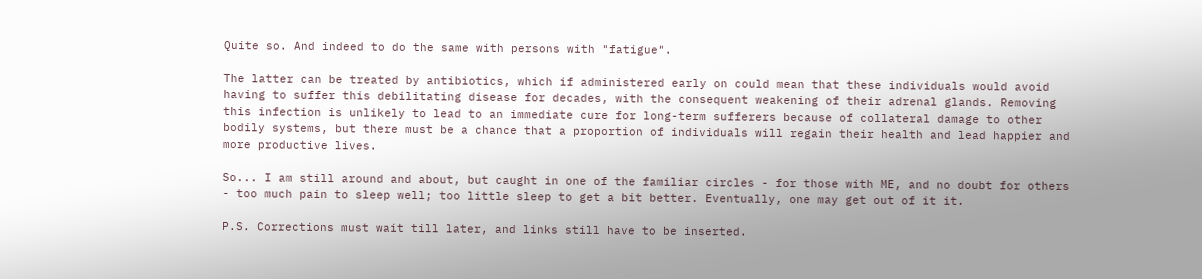Quite so. And indeed to do the same with persons with "fatigue".

The latter can be treated by antibiotics, which if administered early on could mean that these individuals would avoid having to suffer this debilitating disease for decades, with the consequent weakening of their adrenal glands. Removing this infection is unlikely to lead to an immediate cure for long-term sufferers because of collateral damage to other bodily systems, but there must be a chance that a proportion of individuals will regain their health and lead happier and more productive lives.

So... I am still around and about, but caught in one of the familiar circles - for those with ME, and no doubt for others - too much pain to sleep well; too little sleep to get a bit better. Eventually, one may get out of it it.

P.S. Corrections must wait till later, and links still have to be inserted.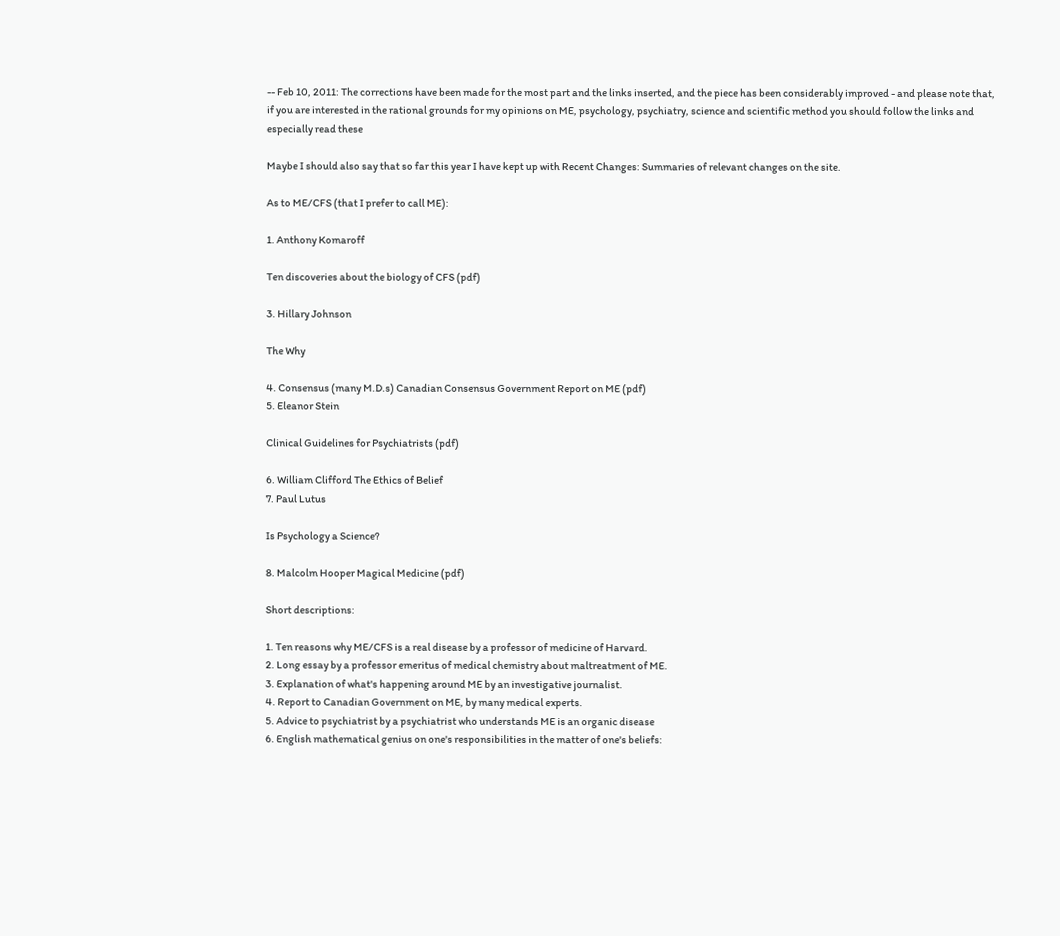-- Feb 10, 2011: The corrections have been made for the most part and the links inserted, and the piece has been considerably improved - and please note that, if you are interested in the rational grounds for my opinions on ME, psychology, psychiatry, science and scientific method you should follow the links and especially read these

Maybe I should also say that so far this year I have kept up with Recent Changes: Summaries of relevant changes on the site.

As to ME/CFS (that I prefer to call ME):

1. Anthony Komaroff

Ten discoveries about the biology of CFS (pdf)

3. Hillary Johnson

The Why

4. Consensus (many M.D.s) Canadian Consensus Government Report on ME (pdf)
5. Eleanor Stein

Clinical Guidelines for Psychiatrists (pdf)

6. William Clifford The Ethics of Belief
7. Paul Lutus

Is Psychology a Science?

8. Malcolm Hooper Magical Medicine (pdf)

Short descriptions:

1. Ten reasons why ME/CFS is a real disease by a professor of medicine of Harvard.
2. Long essay by a professor emeritus of medical chemistry about maltreatment of ME.
3. Explanation of what's happening around ME by an investigative journalist.
4. Report to Canadian Government on ME, by many medical experts.
5. Advice to psychiatrist by a psychiatrist who understands ME is an organic disease
6. English mathematical genius on one's responsibilities in the matter of one's beliefs: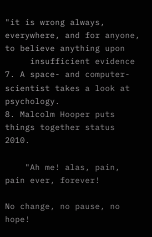"it is wrong always, everywhere, and for anyone, to believe anything upon
     insufficient evidence
7. A space- and computer-scientist takes a look at psychology.
8. Malcolm Hooper puts things together status 2010.

    "Ah me! alas, pain, pain ever, forever!

No change, no pause, no hope!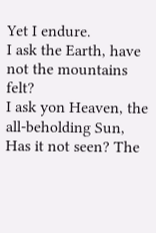Yet I endure.
I ask the Earth, have not the mountains felt?
I ask yon Heaven, the all-beholding Sun,
Has it not seen? The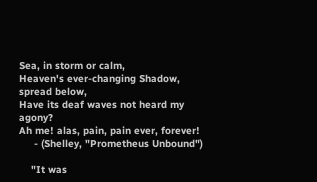Sea, in storm or calm,
Heaven's ever-changing Shadow, spread below,
Have its deaf waves not heard my agony?
Ah me! alas, pain, pain ever, forever!
     - (Shelley, "Prometheus Unbound")

    "It was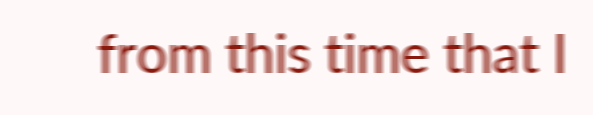from this time that I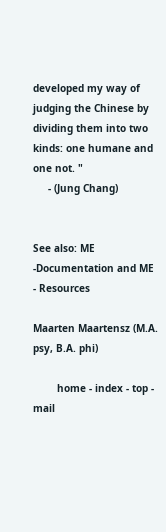developed my way of judging the Chinese by dividing them into two kinds: one humane and one not. "
     - (Jung Chang)


See also: ME -Documentation and ME - Resources

Maarten Maartensz (M.A. psy, B.A. phi)

        home - index - top - mail